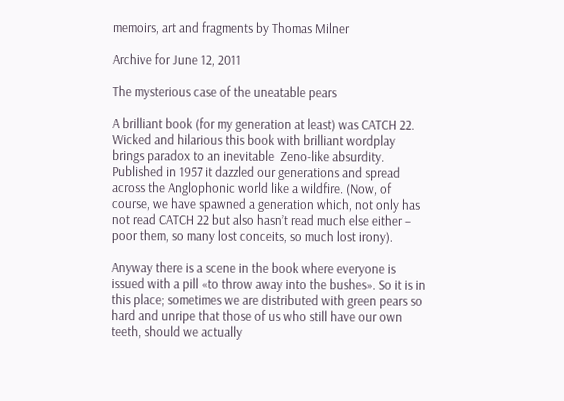memoirs, art and fragments by Thomas Milner

Archive for June 12, 2011

The mysterious case of the uneatable pears

A brilliant book (for my generation at least) was CATCH 22. Wicked and hilarious this book with brilliant wordplay brings paradox to an inevitable  Zeno-like absurdity. Published in 1957 it dazzled our generations and spread across the Anglophonic world like a wildfire. (Now, of course, we have spawned a generation which, not only has not read CATCH 22 but also hasn’t read much else either – poor them, so many lost conceits, so much lost irony).

Anyway there is a scene in the book where everyone is issued with a pill «to throw away into the bushes». So it is in this place; sometimes we are distributed with green pears so hard and unripe that those of us who still have our own teeth, should we actually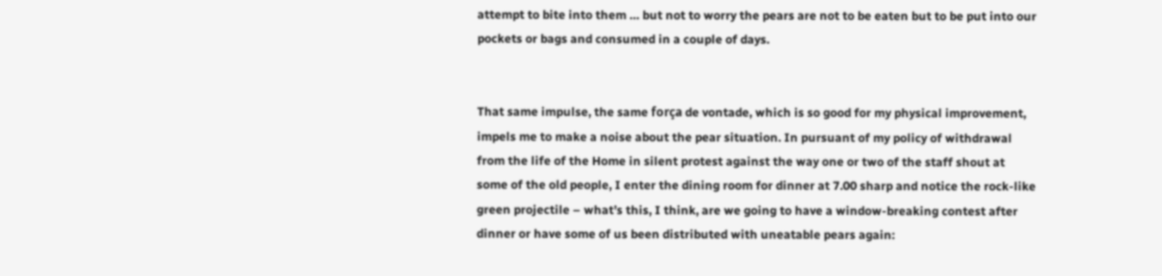attempt to bite into them … but not to worry the pears are not to be eaten but to be put into our pockets or bags and consumed in a couple of days.


That same impulse, the same força de vontade, which is so good for my physical improvement, impels me to make a noise about the pear situation. In pursuant of my policy of withdrawal from the life of the Home in silent protest against the way one or two of the staff shout at some of the old people, I enter the dining room for dinner at 7.00 sharp and notice the rock-like green projectile – what’s this, I think, are we going to have a window-breaking contest after dinner or have some of us been distributed with uneatable pears again: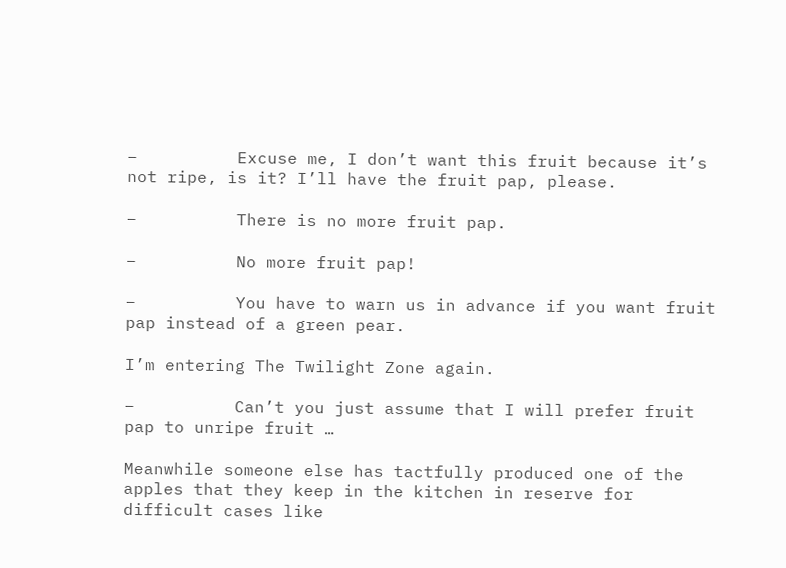–          Excuse me, I don’t want this fruit because it’s not ripe, is it? I’ll have the fruit pap, please.

–          There is no more fruit pap.

–          No more fruit pap!

–          You have to warn us in advance if you want fruit pap instead of a green pear.

I’m entering The Twilight Zone again.

–          Can’t you just assume that I will prefer fruit pap to unripe fruit …

Meanwhile someone else has tactfully produced one of the apples that they keep in the kitchen in reserve for difficult cases like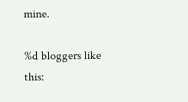mine.

%d bloggers like this: